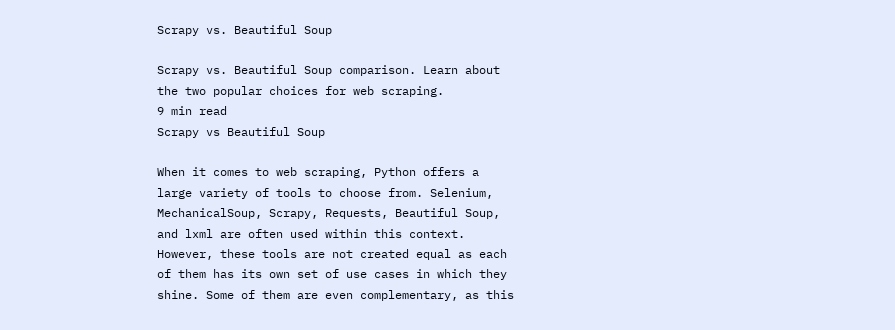Scrapy vs. Beautiful Soup

Scrapy vs. Beautiful Soup comparison. Learn about the two popular choices for web scraping.
9 min read
Scrapy vs Beautiful Soup

When it comes to web scraping, Python offers a large variety of tools to choose from. Selenium, MechanicalSoup, Scrapy, Requests, Beautiful Soup, and lxml are often used within this context. However, these tools are not created equal as each of them has its own set of use cases in which they shine. Some of them are even complementary, as this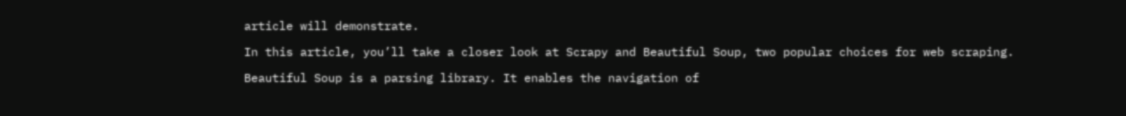article will demonstrate.

In this article, you’ll take a closer look at Scrapy and Beautiful Soup, two popular choices for web scraping.

Beautiful Soup is a parsing library. It enables the navigation of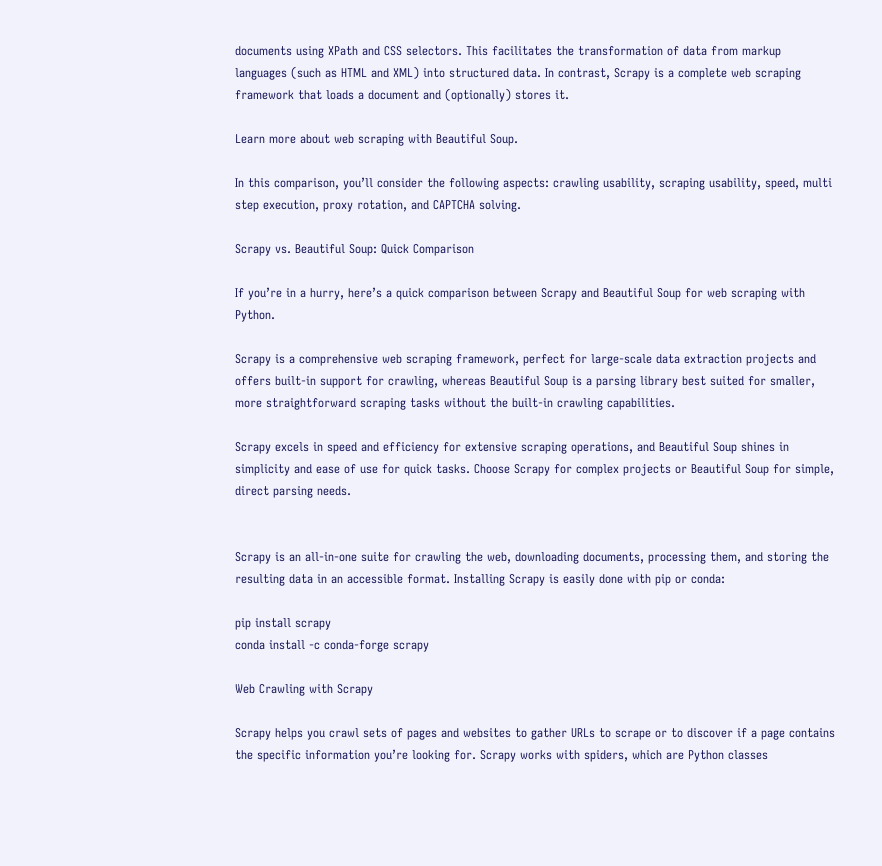documents using XPath and CSS selectors. This facilitates the transformation of data from markup languages (such as HTML and XML) into structured data. In contrast, Scrapy is a complete web scraping framework that loads a document and (optionally) stores it.

Learn more about web scraping with Beautiful Soup.

In this comparison, you’ll consider the following aspects: crawling usability, scraping usability, speed, multi step execution, proxy rotation, and CAPTCHA solving.

Scrapy vs. Beautiful Soup: Quick Comparison

If you’re in a hurry, here’s a quick comparison between Scrapy and Beautiful Soup for web scraping with Python.

Scrapy is a comprehensive web scraping framework, perfect for large-scale data extraction projects and offers built-in support for crawling, whereas Beautiful Soup is a parsing library best suited for smaller, more straightforward scraping tasks without the built-in crawling capabilities.

Scrapy excels in speed and efficiency for extensive scraping operations, and Beautiful Soup shines in simplicity and ease of use for quick tasks. Choose Scrapy for complex projects or Beautiful Soup for simple, direct parsing needs.


Scrapy is an all-in-one suite for crawling the web, downloading documents, processing them, and storing the resulting data in an accessible format. Installing Scrapy is easily done with pip or conda:

pip install scrapy
conda install -c conda-forge scrapy

Web Crawling with Scrapy

Scrapy helps you crawl sets of pages and websites to gather URLs to scrape or to discover if a page contains the specific information you’re looking for. Scrapy works with spiders, which are Python classes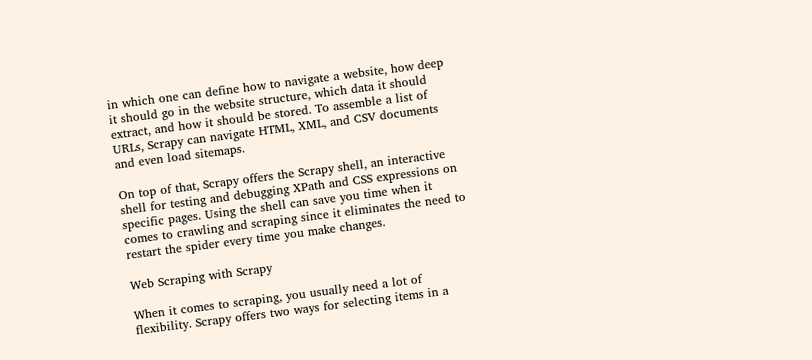in which one can define how to navigate a website, how deep it should go in the website structure, which data it should extract, and how it should be stored. To assemble a list of URLs, Scrapy can navigate HTML, XML, and CSV documents and even load sitemaps.

On top of that, Scrapy offers the Scrapy shell, an interactive shell for testing and debugging XPath and CSS expressions on specific pages. Using the shell can save you time when it comes to crawling and scraping since it eliminates the need to restart the spider every time you make changes.

Web Scraping with Scrapy

When it comes to scraping, you usually need a lot of flexibility. Scrapy offers two ways for selecting items in a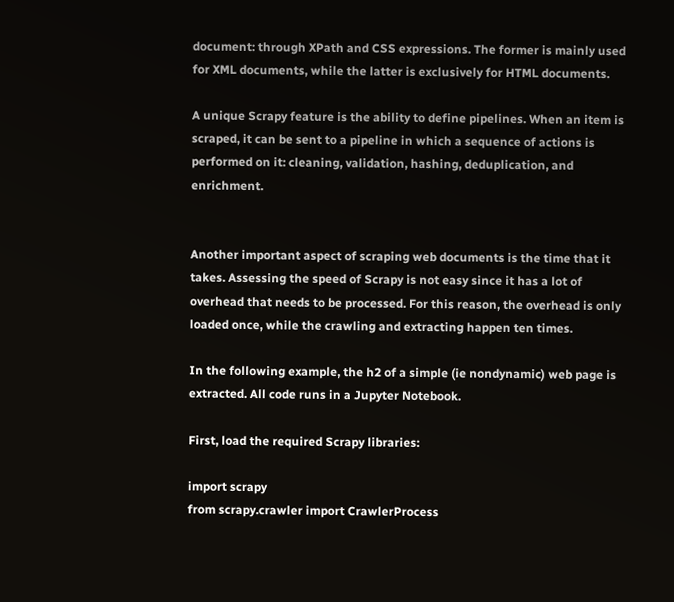document: through XPath and CSS expressions. The former is mainly used for XML documents, while the latter is exclusively for HTML documents.

A unique Scrapy feature is the ability to define pipelines. When an item is scraped, it can be sent to a pipeline in which a sequence of actions is performed on it: cleaning, validation, hashing, deduplication, and enrichment.


Another important aspect of scraping web documents is the time that it takes. Assessing the speed of Scrapy is not easy since it has a lot of overhead that needs to be processed. For this reason, the overhead is only loaded once, while the crawling and extracting happen ten times.

In the following example, the h2 of a simple (ie nondynamic) web page is extracted. All code runs in a Jupyter Notebook.

First, load the required Scrapy libraries:

import scrapy
from scrapy.crawler import CrawlerProcess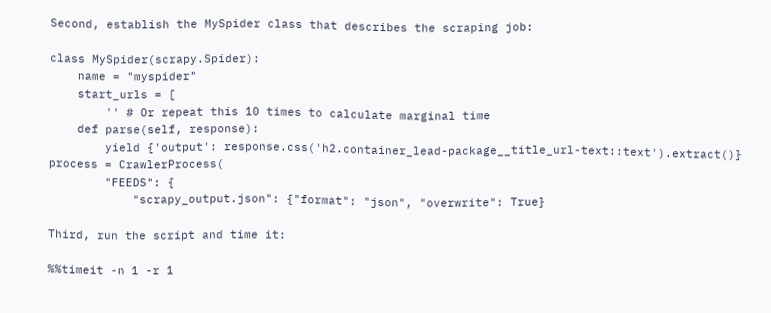Second, establish the MySpider class that describes the scraping job:

class MySpider(scrapy.Spider):
    name = "myspider"
    start_urls = [
        '' # Or repeat this 10 times to calculate marginal time
    def parse(self, response):
        yield {'output': response.css('h2.container_lead-package__title_url-text::text').extract()}
process = CrawlerProcess(
        "FEEDS": {
            "scrapy_output.json": {"format": "json", "overwrite": True}

Third, run the script and time it:

%%timeit -n 1 -r 1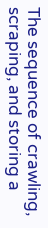The sequence of crawling, scraping, and storing a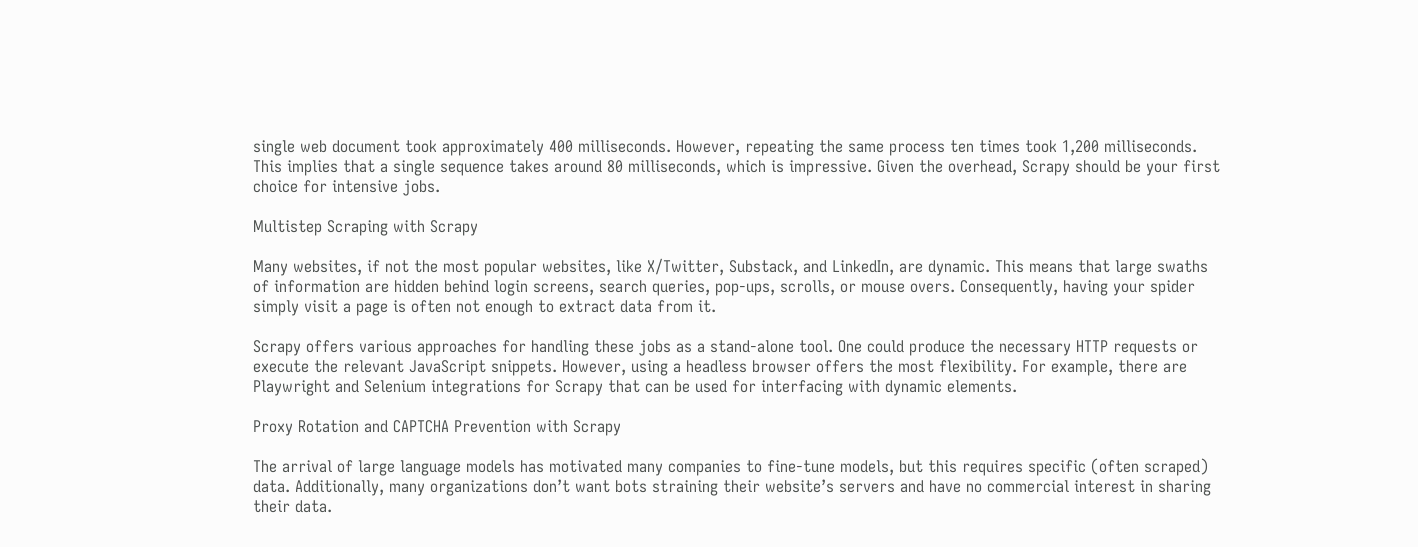single web document took approximately 400 milliseconds. However, repeating the same process ten times took 1,200 milliseconds. This implies that a single sequence takes around 80 milliseconds, which is impressive. Given the overhead, Scrapy should be your first choice for intensive jobs.

Multistep Scraping with Scrapy

Many websites, if not the most popular websites, like X/Twitter, Substack, and LinkedIn, are dynamic. This means that large swaths of information are hidden behind login screens, search queries, pop-ups, scrolls, or mouse overs. Consequently, having your spider simply visit a page is often not enough to extract data from it.

Scrapy offers various approaches for handling these jobs as a stand-alone tool. One could produce the necessary HTTP requests or execute the relevant JavaScript snippets. However, using a headless browser offers the most flexibility. For example, there are Playwright and Selenium integrations for Scrapy that can be used for interfacing with dynamic elements.

Proxy Rotation and CAPTCHA Prevention with Scrapy

The arrival of large language models has motivated many companies to fine-tune models, but this requires specific (often scraped) data. Additionally, many organizations don’t want bots straining their website’s servers and have no commercial interest in sharing their data.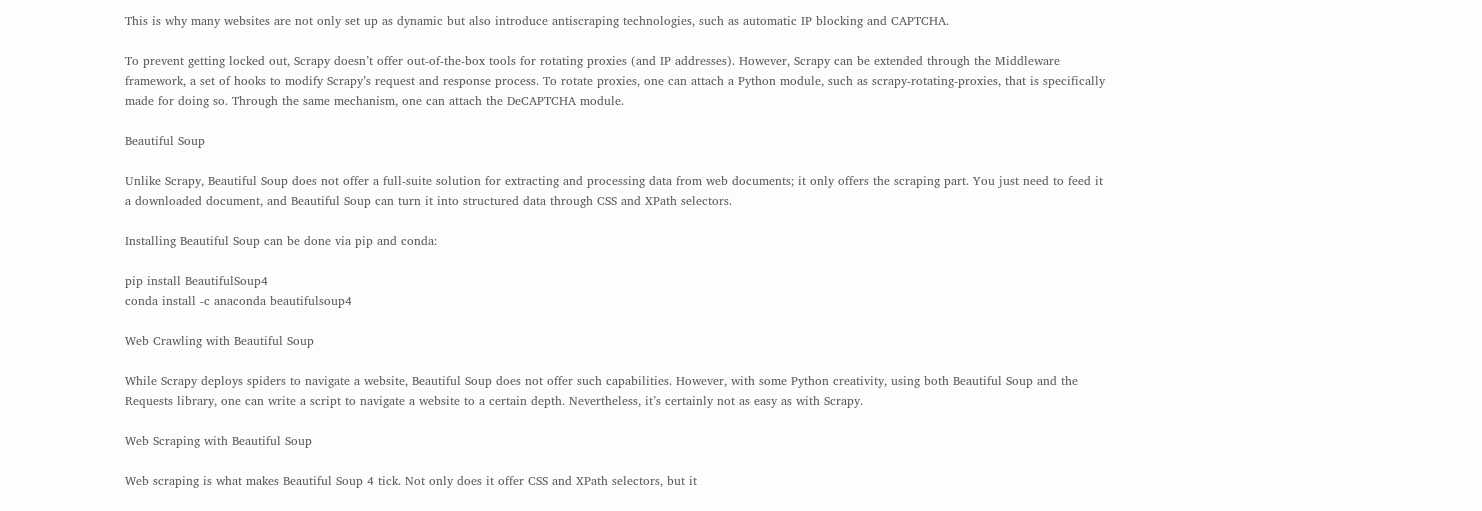This is why many websites are not only set up as dynamic but also introduce antiscraping technologies, such as automatic IP blocking and CAPTCHA.

To prevent getting locked out, Scrapy doesn’t offer out-of-the-box tools for rotating proxies (and IP addresses). However, Scrapy can be extended through the Middleware framework, a set of hooks to modify Scrapy’s request and response process. To rotate proxies, one can attach a Python module, such as scrapy-rotating-proxies, that is specifically made for doing so. Through the same mechanism, one can attach the DeCAPTCHA module.

Beautiful Soup

Unlike Scrapy, Beautiful Soup does not offer a full-suite solution for extracting and processing data from web documents; it only offers the scraping part. You just need to feed it a downloaded document, and Beautiful Soup can turn it into structured data through CSS and XPath selectors.

Installing Beautiful Soup can be done via pip and conda:

pip install BeautifulSoup4
conda install -c anaconda beautifulsoup4

Web Crawling with Beautiful Soup

While Scrapy deploys spiders to navigate a website, Beautiful Soup does not offer such capabilities. However, with some Python creativity, using both Beautiful Soup and the Requests library, one can write a script to navigate a website to a certain depth. Nevertheless, it’s certainly not as easy as with Scrapy.

Web Scraping with Beautiful Soup

Web scraping is what makes Beautiful Soup 4 tick. Not only does it offer CSS and XPath selectors, but it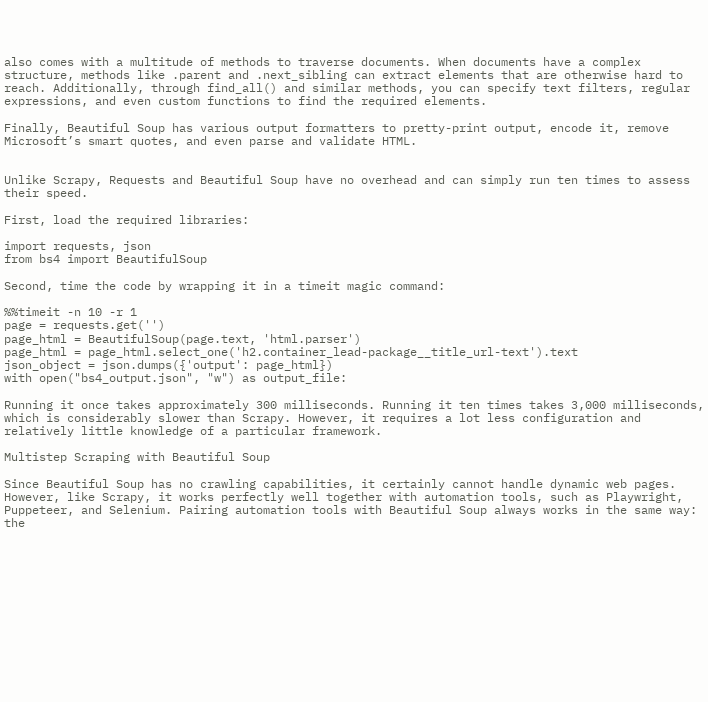also comes with a multitude of methods to traverse documents. When documents have a complex structure, methods like .parent and .next_sibling can extract elements that are otherwise hard to reach. Additionally, through find_all() and similar methods, you can specify text filters, regular expressions, and even custom functions to find the required elements.

Finally, Beautiful Soup has various output formatters to pretty-print output, encode it, remove Microsoft’s smart quotes, and even parse and validate HTML.


Unlike Scrapy, Requests and Beautiful Soup have no overhead and can simply run ten times to assess their speed.

First, load the required libraries:

import requests, json
from bs4 import BeautifulSoup

Second, time the code by wrapping it in a timeit magic command:

%%timeit -n 10 -r 1
page = requests.get('')
page_html = BeautifulSoup(page.text, 'html.parser')
page_html = page_html.select_one('h2.container_lead-package__title_url-text').text
json_object = json.dumps({'output': page_html})
with open("bs4_output.json", "w") as output_file:

Running it once takes approximately 300 milliseconds. Running it ten times takes 3,000 milliseconds, which is considerably slower than Scrapy. However, it requires a lot less configuration and relatively little knowledge of a particular framework.

Multistep Scraping with Beautiful Soup

Since Beautiful Soup has no crawling capabilities, it certainly cannot handle dynamic web pages. However, like Scrapy, it works perfectly well together with automation tools, such as Playwright, Puppeteer, and Selenium. Pairing automation tools with Beautiful Soup always works in the same way: the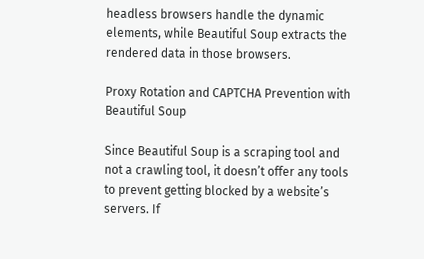headless browsers handle the dynamic elements, while Beautiful Soup extracts the rendered data in those browsers.

Proxy Rotation and CAPTCHA Prevention with Beautiful Soup

Since Beautiful Soup is a scraping tool and not a crawling tool, it doesn’t offer any tools to prevent getting blocked by a website’s servers. If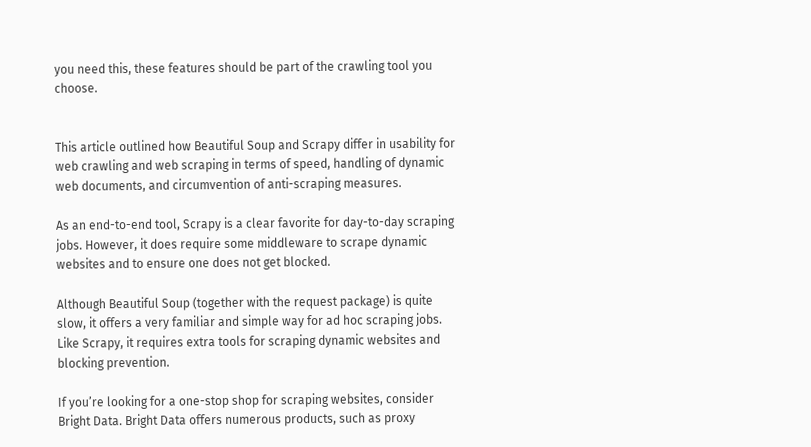you need this, these features should be part of the crawling tool you choose.


This article outlined how Beautiful Soup and Scrapy differ in usability for web crawling and web scraping in terms of speed, handling of dynamic web documents, and circumvention of anti-scraping measures.

As an end-to-end tool, Scrapy is a clear favorite for day-to-day scraping jobs. However, it does require some middleware to scrape dynamic websites and to ensure one does not get blocked.

Although Beautiful Soup (together with the request package) is quite slow, it offers a very familiar and simple way for ad hoc scraping jobs. Like Scrapy, it requires extra tools for scraping dynamic websites and blocking prevention.

If you’re looking for a one-stop shop for scraping websites, consider Bright Data. Bright Data offers numerous products, such as proxy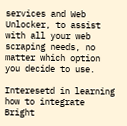services and Web Unlocker, to assist with all your web scraping needs, no matter which option you decide to use.

Interesetd in learning how to integrate Bright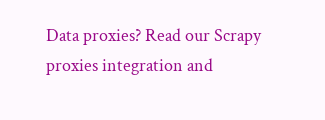Data proxies? Read our Scrapy proxies integration and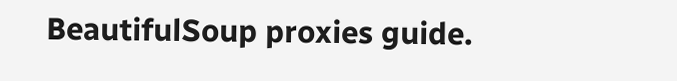BeautifulSoup proxies guide.